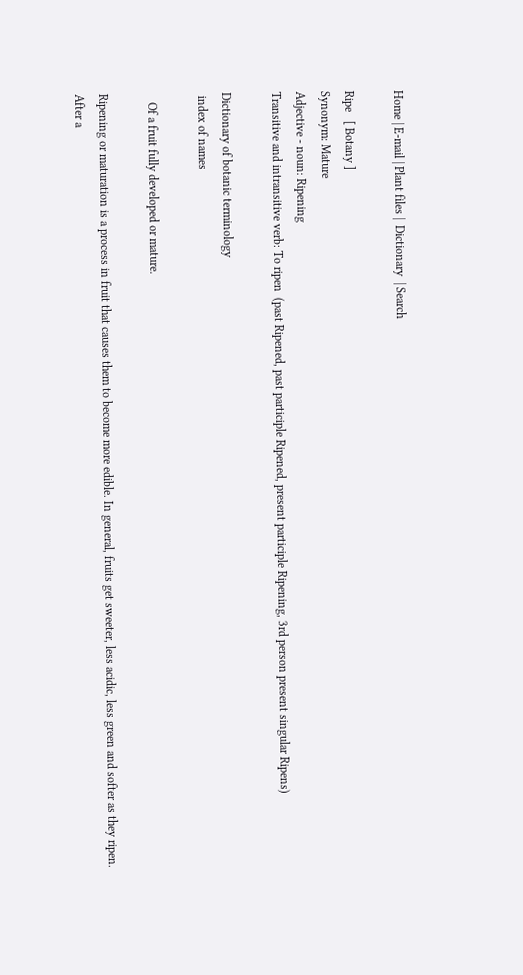Home | E-mail | Plant files |  Dictionary  | Search

Ripe   [ Botany ]
Synonym: Mature
Adjective - noun: Ripening
Transitive and intransitive verb: To ripen  (past Ripened, past participle Ripened, present participle Ripening, 3rd person present singular Ripens)

Dictionary of botanic terminology
 index of names

   Of a fruit fully developed or mature.

Ripening or maturation is a process in fruit that causes them to become more edible. In general, fruits get sweeter, less acidic, less green and softer as they ripen.
After a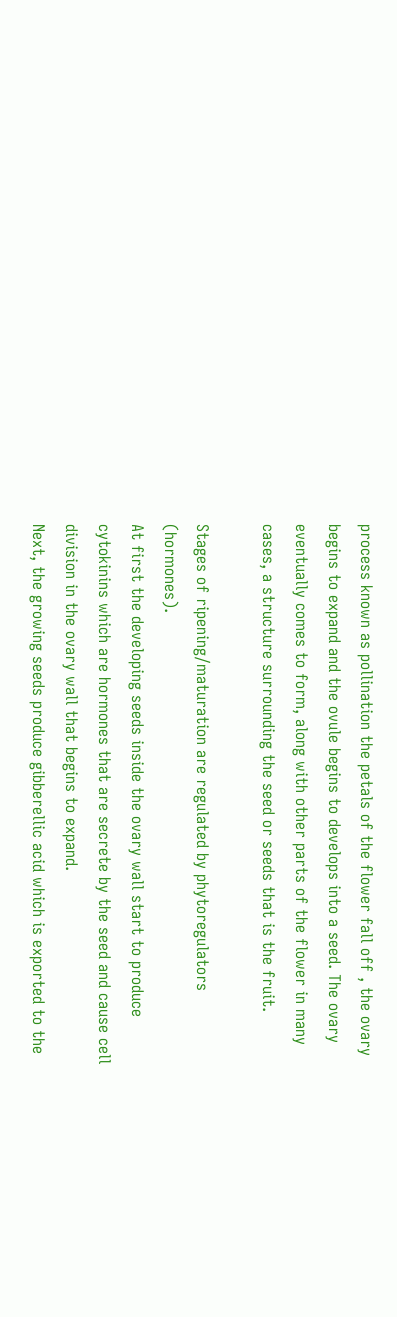process known as pollination the petals of the flower fall off , the ovary begins to expand and the ovule begins to develops into a seed. The ovary eventually comes to form, along with other parts of the flower in many cases, a structure surrounding the seed or seeds that is the fruit.

Stages of ripening/maturation are regulated by phytoregulators (hormones).
At first the developing seeds inside the ovary wall start to produce cytokinins which are hormones that are secrete by the seed and cause cell division in the ovary wall that begins to expand.
Next, the growing seeds produce gibberellic acid which is exported to the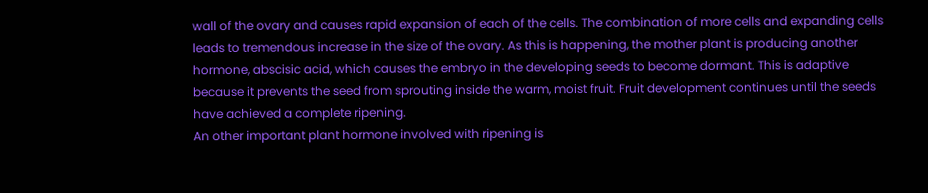wall of the ovary and causes rapid expansion of each of the cells. The combination of more cells and expanding cells leads to tremendous increase in the size of the ovary. As this is happening, the mother plant is producing another hormone, abscisic acid, which causes the embryo in the developing seeds to become dormant. This is adaptive because it prevents the seed from sprouting inside the warm, moist fruit. Fruit development continues until the seeds have achieved a complete ripening.
An other important plant hormone involved with ripening is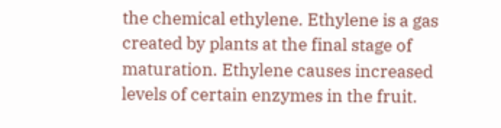the chemical ethylene. Ethylene is a gas created by plants at the final stage of maturation. Ethylene causes increased levels of certain enzymes in the fruit.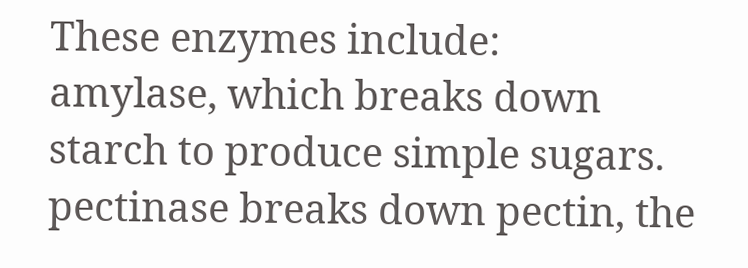These enzymes include:
amylase, which breaks down starch to produce simple sugars.
pectinase breaks down pectin, the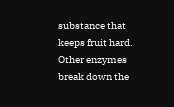substance that keeps fruit hard.
Other enzymes break down the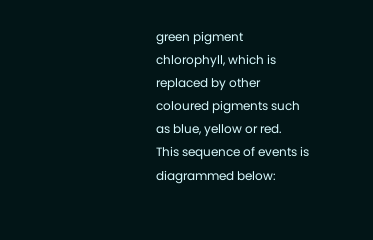green pigment chlorophyll, which is replaced by other coloured pigments such as blue, yellow or red.
This sequence of events is diagrammed below: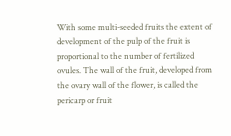With some multi-seeded fruits the extent of development of the pulp of the fruit is proportional to the number of fertilized ovules. The wall of the fruit, developed from the ovary wall of the flower, is called the pericarp or fruit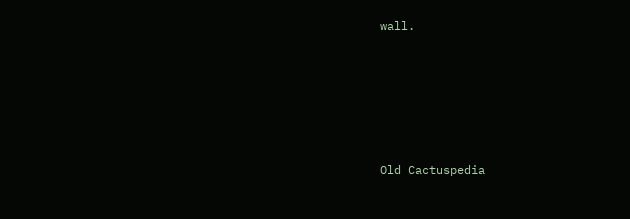wall.





Old Cactuspedia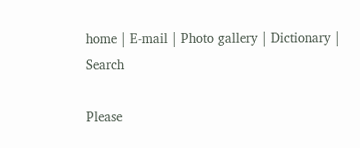home | E-mail | Photo gallery | Dictionary | Search

Please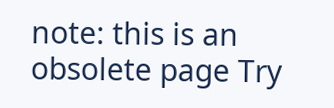note: this is an obsolete page Try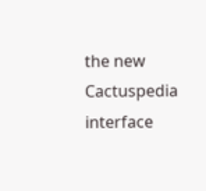the new Cactuspedia interface